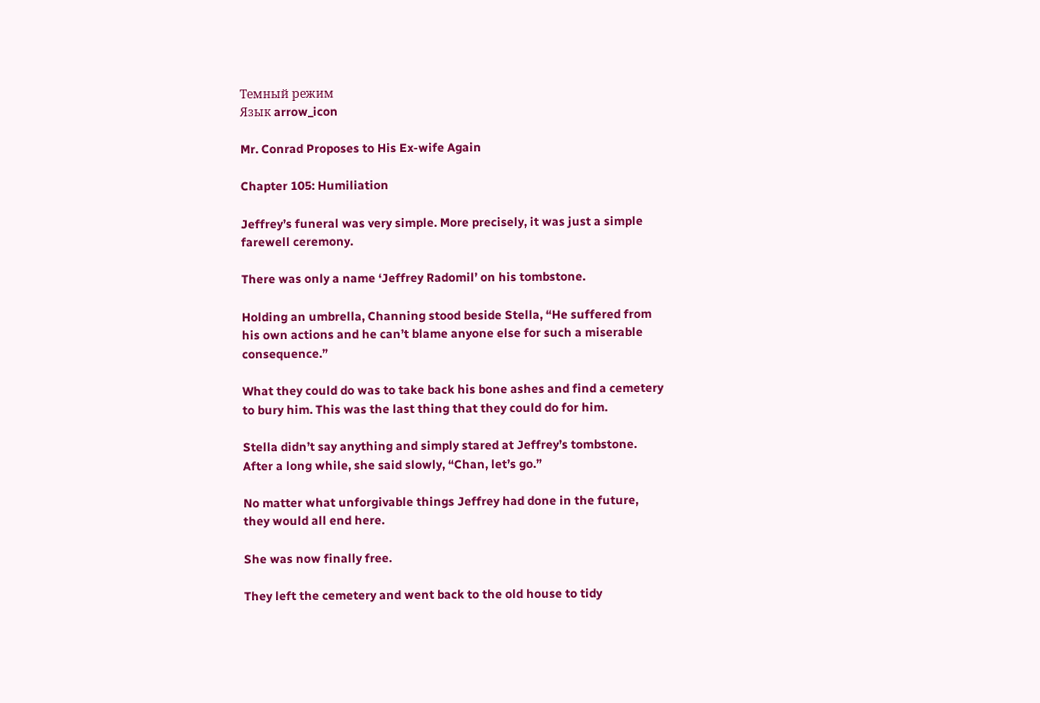Темный режим
Язык arrow_icon

Mr. Conrad Proposes to His Ex-wife Again

Chapter 105: Humiliation

Jeffrey’s funeral was very simple. More precisely, it was just a simple farewell ceremony.

There was only a name ‘Jeffrey Radomil’ on his tombstone.

Holding an umbrella, Channing stood beside Stella, “He suffered from his own actions and he can’t blame anyone else for such a miserable consequence.”

What they could do was to take back his bone ashes and find a cemetery to bury him. This was the last thing that they could do for him.

Stella didn’t say anything and simply stared at Jeffrey’s tombstone. After a long while, she said slowly, “Chan, let’s go.”

No matter what unforgivable things Jeffrey had done in the future, they would all end here.

She was now finally free.

They left the cemetery and went back to the old house to tidy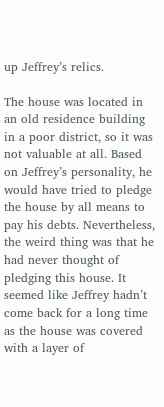up Jeffrey’s relics.

The house was located in an old residence building in a poor district, so it was not valuable at all. Based on Jeffrey’s personality, he would have tried to pledge the house by all means to pay his debts. Nevertheless, the weird thing was that he had never thought of pledging this house. It seemed like Jeffrey hadn’t come back for a long time as the house was covered with a layer of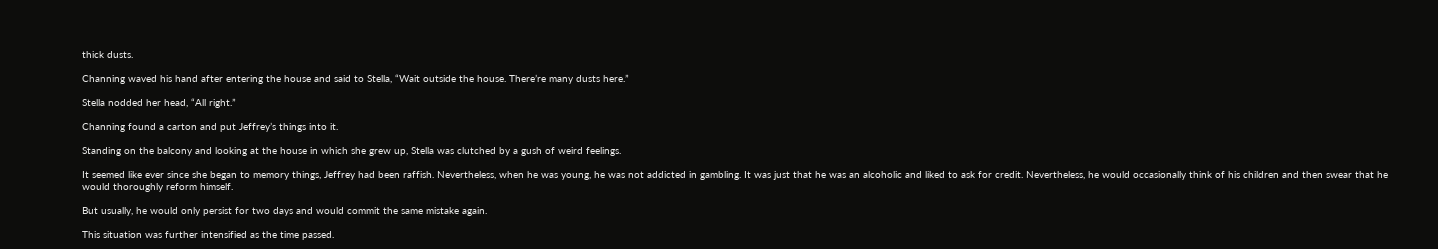thick dusts.

Channing waved his hand after entering the house and said to Stella, “Wait outside the house. There’re many dusts here.”

Stella nodded her head, “All right.”

Channing found a carton and put Jeffrey’s things into it.

Standing on the balcony and looking at the house in which she grew up, Stella was clutched by a gush of weird feelings.

It seemed like ever since she began to memory things, Jeffrey had been raffish. Nevertheless, when he was young, he was not addicted in gambling. It was just that he was an alcoholic and liked to ask for credit. Nevertheless, he would occasionally think of his children and then swear that he would thoroughly reform himself.

But usually, he would only persist for two days and would commit the same mistake again.

This situation was further intensified as the time passed.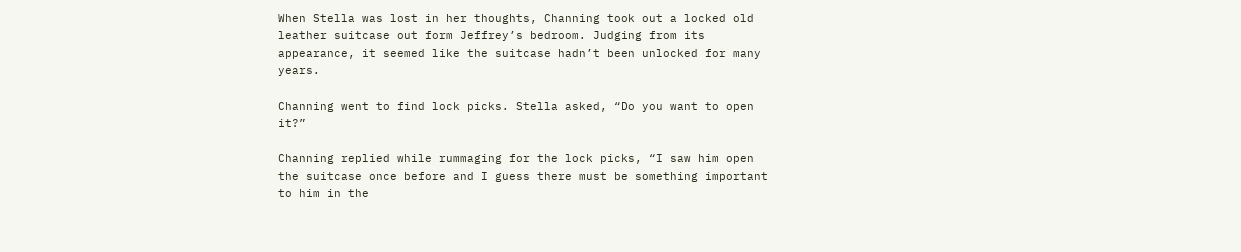When Stella was lost in her thoughts, Channing took out a locked old leather suitcase out form Jeffrey’s bedroom. Judging from its appearance, it seemed like the suitcase hadn’t been unlocked for many years.

Channing went to find lock picks. Stella asked, “Do you want to open it?”

Channing replied while rummaging for the lock picks, “I saw him open the suitcase once before and I guess there must be something important to him in the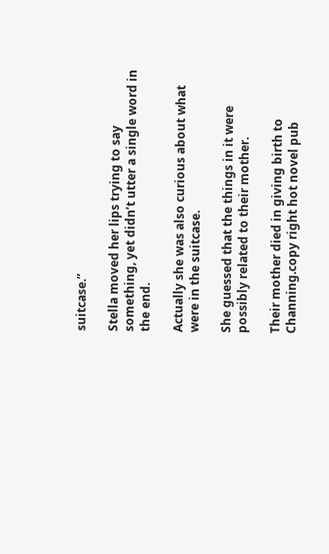suitcase.”

Stella moved her lips trying to say something, yet didn’t utter a single word in the end.

Actually she was also curious about what were in the suitcase.

She guessed that the things in it were possibly related to their mother.

Their mother died in giving birth to Channing.copy right hot novel pub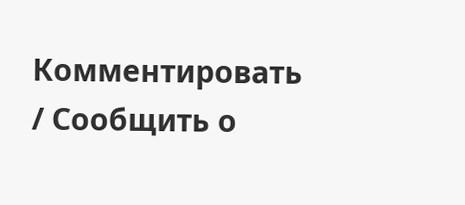Комментировать / Сообщить о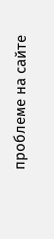проблеме на сайте